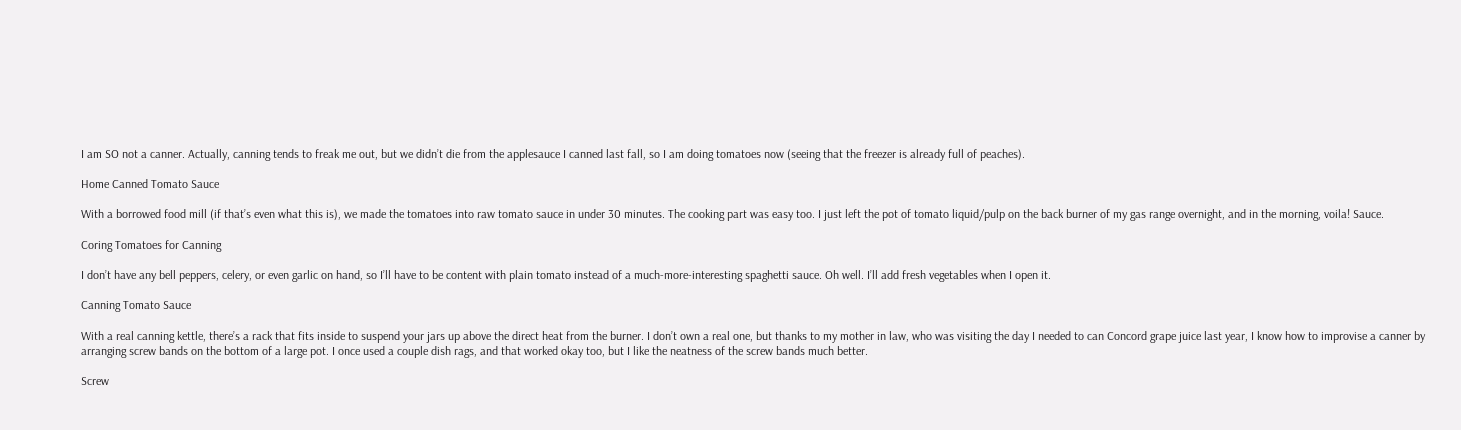I am SO not a canner. Actually, canning tends to freak me out, but we didn’t die from the applesauce I canned last fall, so I am doing tomatoes now (seeing that the freezer is already full of peaches).

Home Canned Tomato Sauce

With a borrowed food mill (if that’s even what this is), we made the tomatoes into raw tomato sauce in under 30 minutes. The cooking part was easy too. I just left the pot of tomato liquid/pulp on the back burner of my gas range overnight, and in the morning, voila! Sauce.

Coring Tomatoes for Canning

I don’t have any bell peppers, celery, or even garlic on hand, so I’ll have to be content with plain tomato instead of a much-more-interesting spaghetti sauce. Oh well. I’ll add fresh vegetables when I open it.

Canning Tomato Sauce

With a real canning kettle, there’s a rack that fits inside to suspend your jars up above the direct heat from the burner. I don’t own a real one, but thanks to my mother in law, who was visiting the day I needed to can Concord grape juice last year, I know how to improvise a canner by arranging screw bands on the bottom of a large pot. I once used a couple dish rags, and that worked okay too, but I like the neatness of the screw bands much better.

Screw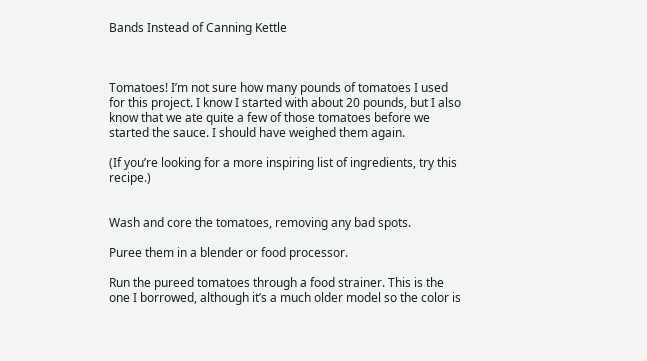Bands Instead of Canning Kettle



Tomatoes! I’m not sure how many pounds of tomatoes I used for this project. I know I started with about 20 pounds, but I also know that we ate quite a few of those tomatoes before we started the sauce. I should have weighed them again.

(If you’re looking for a more inspiring list of ingredients, try this recipe.)


Wash and core the tomatoes, removing any bad spots.

Puree them in a blender or food processor.

Run the pureed tomatoes through a food strainer. This is the one I borrowed, although it’s a much older model so the color is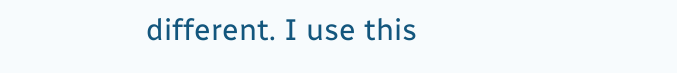different. I use this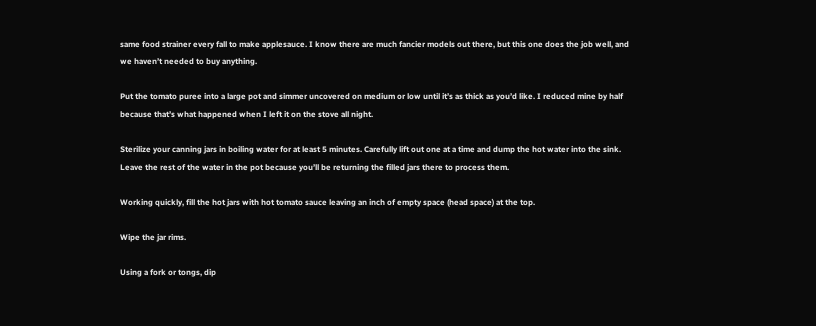same food strainer every fall to make applesauce. I know there are much fancier models out there, but this one does the job well, and we haven’t needed to buy anything.

Put the tomato puree into a large pot and simmer uncovered on medium or low until it’s as thick as you’d like. I reduced mine by half because that’s what happened when I left it on the stove all night.

Sterilize your canning jars in boiling water for at least 5 minutes. Carefully lift out one at a time and dump the hot water into the sink. Leave the rest of the water in the pot because you’ll be returning the filled jars there to process them.

Working quickly, fill the hot jars with hot tomato sauce leaving an inch of empty space (head space) at the top.

Wipe the jar rims.

Using a fork or tongs, dip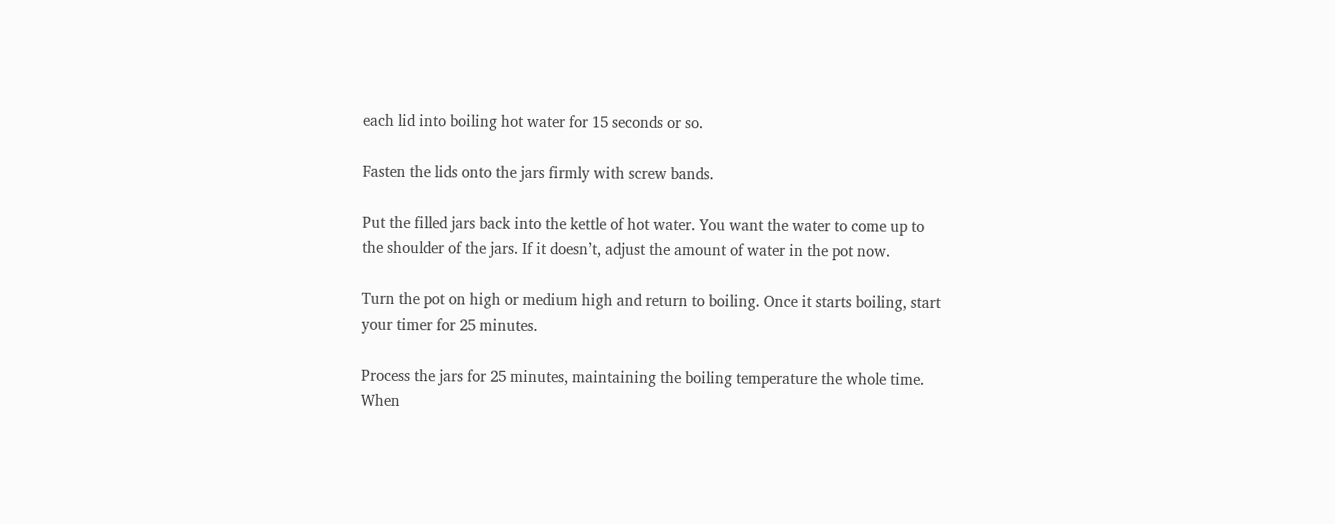each lid into boiling hot water for 15 seconds or so.

Fasten the lids onto the jars firmly with screw bands.

Put the filled jars back into the kettle of hot water. You want the water to come up to the shoulder of the jars. If it doesn’t, adjust the amount of water in the pot now.

Turn the pot on high or medium high and return to boiling. Once it starts boiling, start your timer for 25 minutes.

Process the jars for 25 minutes, maintaining the boiling temperature the whole time. When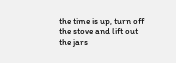the time is up, turn off the stove and lift out the jars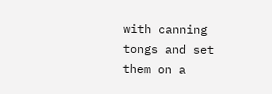with canning tongs and set them on a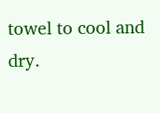towel to cool and dry.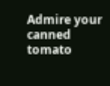Admire your canned tomato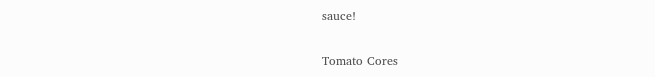sauce!

Tomato Cores